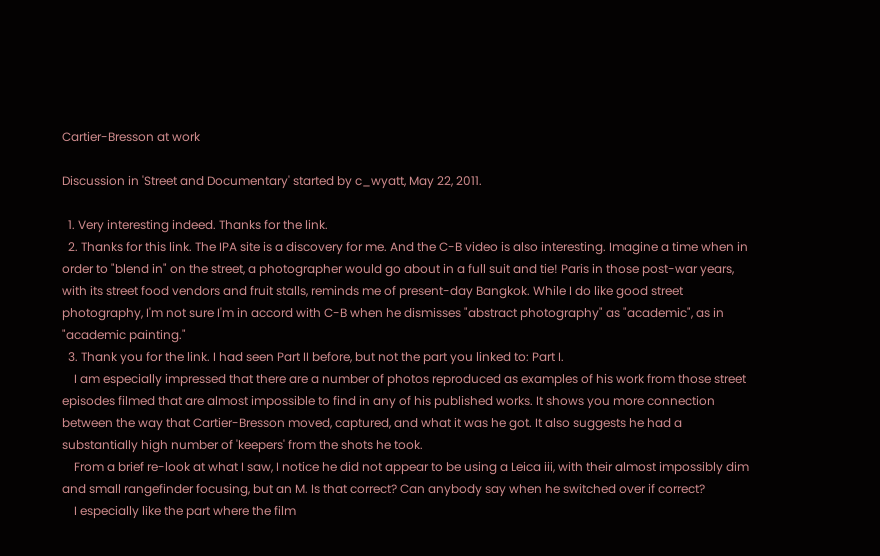Cartier-Bresson at work

Discussion in 'Street and Documentary' started by c_wyatt, May 22, 2011.

  1. Very interesting indeed. Thanks for the link.
  2. Thanks for this link. The IPA site is a discovery for me. And the C-B video is also interesting. Imagine a time when in order to "blend in" on the street, a photographer would go about in a full suit and tie! Paris in those post-war years, with its street food vendors and fruit stalls, reminds me of present-day Bangkok. While I do like good street photography, I'm not sure I'm in accord with C-B when he dismisses "abstract photography" as "academic", as in "academic painting."
  3. Thank you for the link. I had seen Part II before, but not the part you linked to: Part I.
    I am especially impressed that there are a number of photos reproduced as examples of his work from those street episodes filmed that are almost impossible to find in any of his published works. It shows you more connection between the way that Cartier-Bresson moved, captured, and what it was he got. It also suggests he had a substantially high number of 'keepers' from the shots he took.
    From a brief re-look at what I saw, I notice he did not appear to be using a Leica iii, with their almost impossibly dim and small rangefinder focusing, but an M. Is that correct? Can anybody say when he switched over if correct?
    I especially like the part where the film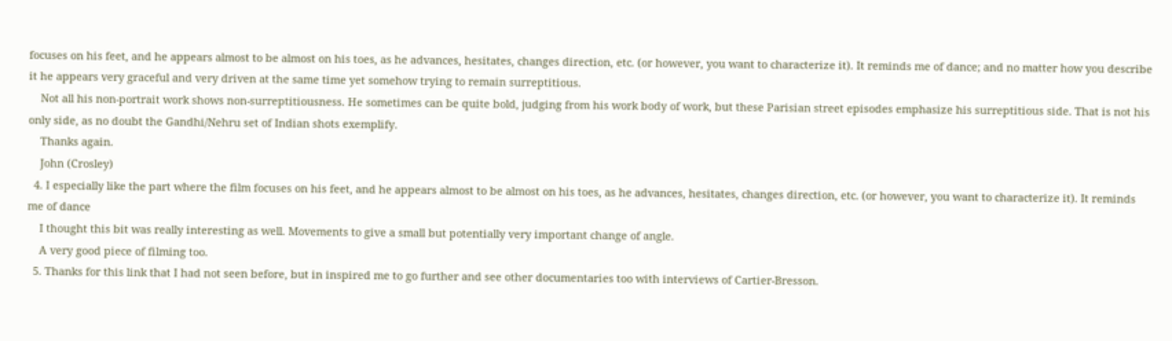focuses on his feet, and he appears almost to be almost on his toes, as he advances, hesitates, changes direction, etc. (or however, you want to characterize it). It reminds me of dance; and no matter how you describe it he appears very graceful and very driven at the same time yet somehow trying to remain surreptitious.
    Not all his non-portrait work shows non-surreptitiousness. He sometimes can be quite bold, judging from his work body of work, but these Parisian street episodes emphasize his surreptitious side. That is not his only side, as no doubt the Gandhi/Nehru set of Indian shots exemplify.
    Thanks again.
    John (Crosley)
  4. I especially like the part where the film focuses on his feet, and he appears almost to be almost on his toes, as he advances, hesitates, changes direction, etc. (or however, you want to characterize it). It reminds me of dance
    I thought this bit was really interesting as well. Movements to give a small but potentially very important change of angle.
    A very good piece of filming too.
  5. Thanks for this link that I had not seen before, but in inspired me to go further and see other documentaries too with interviews of Cartier-Bresson.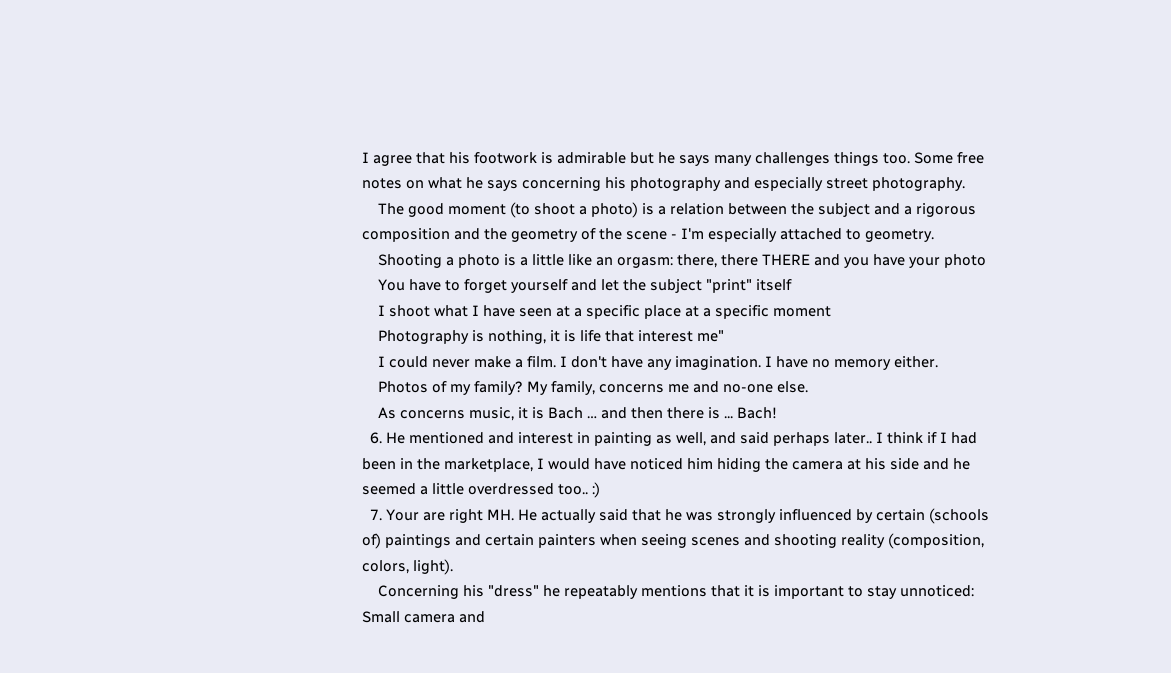I agree that his footwork is admirable but he says many challenges things too. Some free notes on what he says concerning his photography and especially street photography.
    The good moment (to shoot a photo) is a relation between the subject and a rigorous composition and the geometry of the scene - I'm especially attached to geometry.
    Shooting a photo is a little like an orgasm: there, there THERE and you have your photo
    You have to forget yourself and let the subject "print" itself
    I shoot what I have seen at a specific place at a specific moment
    Photography is nothing, it is life that interest me"
    I could never make a film. I don't have any imagination. I have no memory either.
    Photos of my family? My family, concerns me and no-one else.
    As concerns music, it is Bach … and then there is ... Bach!
  6. He mentioned and interest in painting as well, and said perhaps later.. I think if I had been in the marketplace, I would have noticed him hiding the camera at his side and he seemed a little overdressed too.. :)
  7. Your are right MH. He actually said that he was strongly influenced by certain (schools of) paintings and certain painters when seeing scenes and shooting reality (composition, colors, light).
    Concerning his "dress" he repeatably mentions that it is important to stay unnoticed: Small camera and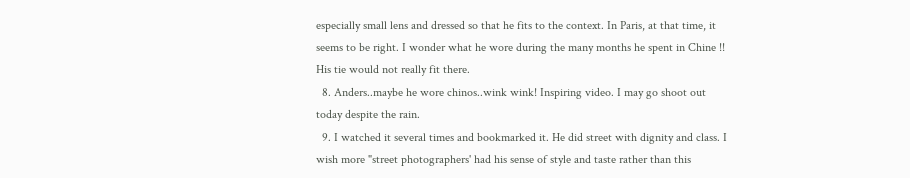especially small lens and dressed so that he fits to the context. In Paris, at that time, it seems to be right. I wonder what he wore during the many months he spent in Chine !! His tie would not really fit there.
  8. Anders..maybe he wore chinos..wink wink! Inspiring video. I may go shoot out today despite the rain.
  9. I watched it several times and bookmarked it. He did street with dignity and class. I wish more "street photographers' had his sense of style and taste rather than this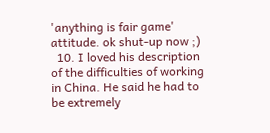'anything is fair game' attitude. ok shut-up now ;)
  10. I loved his description of the difficulties of working in China. He said he had to be extremely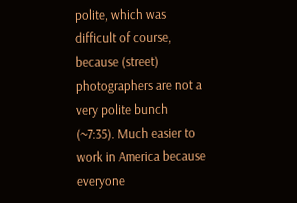polite, which was difficult of course, because (street) photographers are not a very polite bunch (~7:35). Much easier to work in America because everyone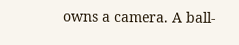owns a camera. A ball-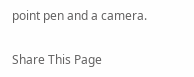point pen and a camera.

Share This Page